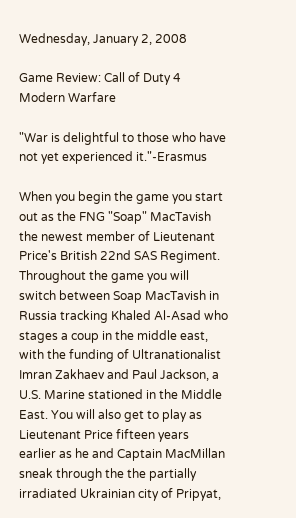Wednesday, January 2, 2008

Game Review: Call of Duty 4 Modern Warfare

"War is delightful to those who have not yet experienced it."-Erasmus

When you begin the game you start out as the FNG "Soap" MacTavish the newest member of Lieutenant Price's British 22nd SAS Regiment. Throughout the game you will switch between Soap MacTavish in Russia tracking Khaled Al-Asad who stages a coup in the middle east, with the funding of Ultranationalist Imran Zakhaev and Paul Jackson, a U.S. Marine stationed in the Middle East. You will also get to play as Lieutenant Price fifteen years earlier as he and Captain MacMillan sneak through the the partially irradiated Ukrainian city of Pripyat,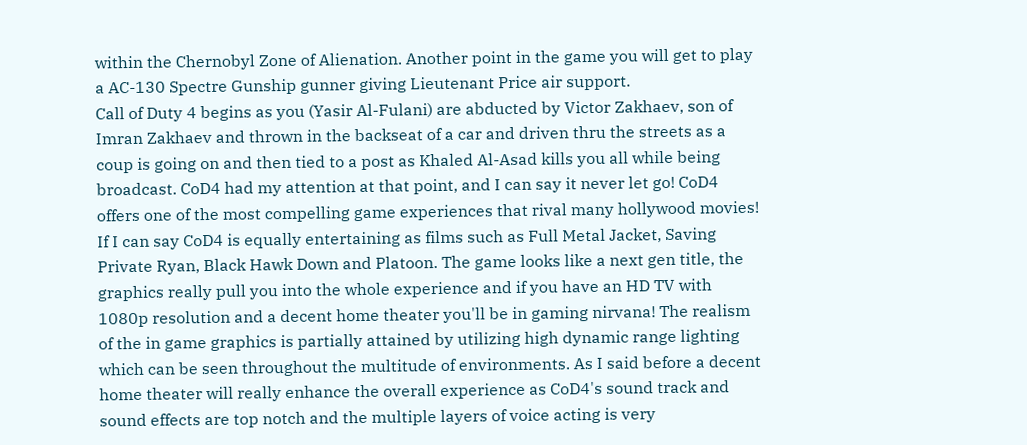within the Chernobyl Zone of Alienation. Another point in the game you will get to play a AC-130 Spectre Gunship gunner giving Lieutenant Price air support.
Call of Duty 4 begins as you (Yasir Al-Fulani) are abducted by Victor Zakhaev, son of Imran Zakhaev and thrown in the backseat of a car and driven thru the streets as a coup is going on and then tied to a post as Khaled Al-Asad kills you all while being broadcast. CoD4 had my attention at that point, and I can say it never let go! CoD4 offers one of the most compelling game experiences that rival many hollywood movies! If I can say CoD4 is equally entertaining as films such as Full Metal Jacket, Saving Private Ryan, Black Hawk Down and Platoon. The game looks like a next gen title, the graphics really pull you into the whole experience and if you have an HD TV with 1080p resolution and a decent home theater you'll be in gaming nirvana! The realism of the in game graphics is partially attained by utilizing high dynamic range lighting which can be seen throughout the multitude of environments. As I said before a decent home theater will really enhance the overall experience as CoD4's sound track and sound effects are top notch and the multiple layers of voice acting is very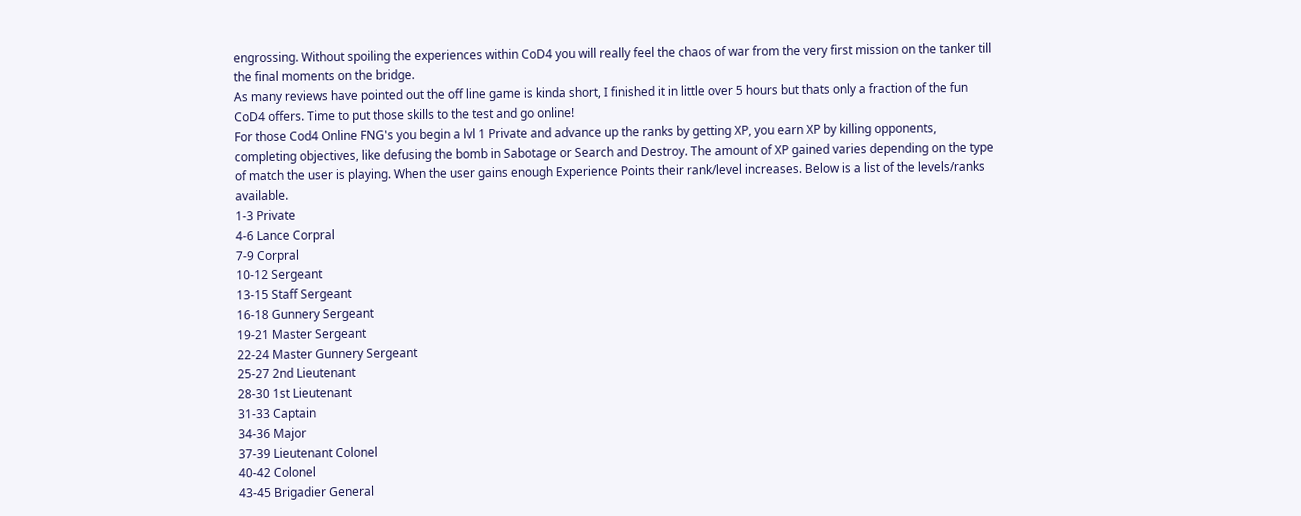engrossing. Without spoiling the experiences within CoD4 you will really feel the chaos of war from the very first mission on the tanker till the final moments on the bridge.
As many reviews have pointed out the off line game is kinda short, I finished it in little over 5 hours but thats only a fraction of the fun CoD4 offers. Time to put those skills to the test and go online!
For those Cod4 Online FNG's you begin a lvl 1 Private and advance up the ranks by getting XP, you earn XP by killing opponents, completing objectives, like defusing the bomb in Sabotage or Search and Destroy. The amount of XP gained varies depending on the type of match the user is playing. When the user gains enough Experience Points their rank/level increases. Below is a list of the levels/ranks available.
1-3 Private
4-6 Lance Corpral
7-9 Corpral
10-12 Sergeant
13-15 Staff Sergeant
16-18 Gunnery Sergeant
19-21 Master Sergeant
22-24 Master Gunnery Sergeant
25-27 2nd Lieutenant
28-30 1st Lieutenant
31-33 Captain
34-36 Major
37-39 Lieutenant Colonel
40-42 Colonel
43-45 Brigadier General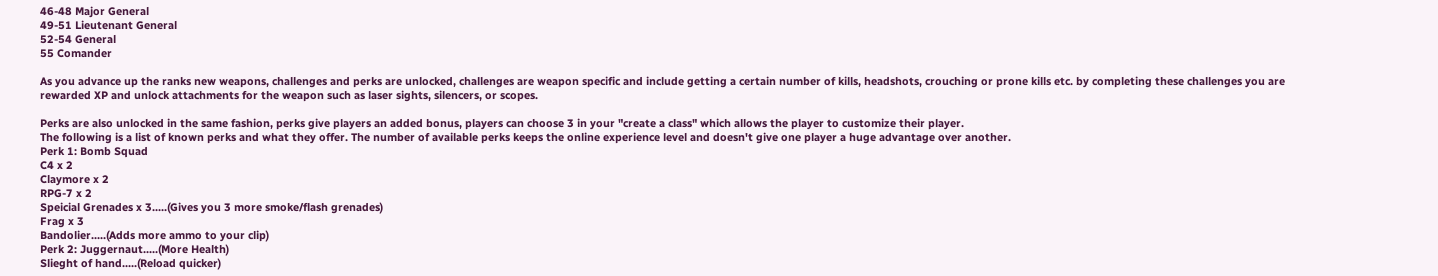46-48 Major General
49-51 Lieutenant General
52-54 General
55 Comander

As you advance up the ranks new weapons, challenges and perks are unlocked, challenges are weapon specific and include getting a certain number of kills, headshots, crouching or prone kills etc. by completing these challenges you are rewarded XP and unlock attachments for the weapon such as laser sights, silencers, or scopes.

Perks are also unlocked in the same fashion, perks give players an added bonus, players can choose 3 in your "create a class" which allows the player to customize their player.
The following is a list of known perks and what they offer. The number of available perks keeps the online experience level and doesn't give one player a huge advantage over another.
Perk 1: Bomb Squad
C4 x 2
Claymore x 2
RPG-7 x 2
Speicial Grenades x 3.....(Gives you 3 more smoke/flash grenades)
Frag x 3
Bandolier.....(Adds more ammo to your clip)
Perk 2: Juggernaut.....(More Health)
Slieght of hand.....(Reload quicker)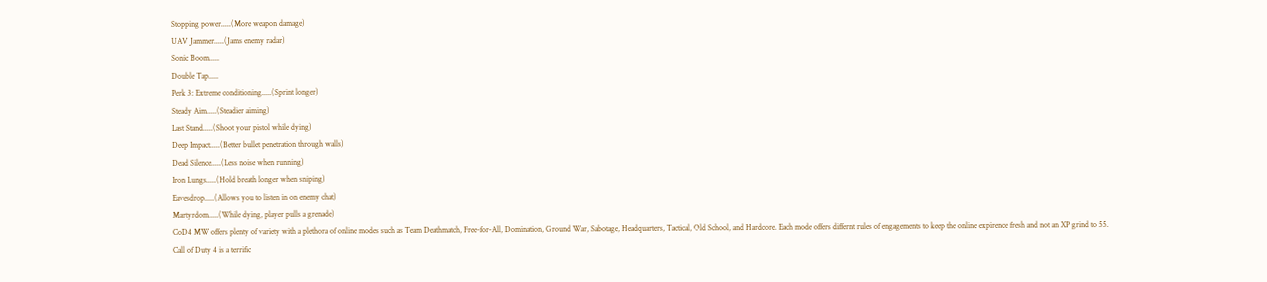Stopping power.....(More weapon damage)
UAV Jammer.....(Jams enemy radar)
Sonic Boom.....
Double Tap.....
Perk 3: Extreme conditioning.....(Sprint longer)
Steady Aim.....(Steadier aiming)
Last Stand.....(Shoot your pistol while dying)
Deep Impact.....(Better bullet penetration through walls)
Dead Silence.....(Less noise when running)
Iron Lungs.....(Hold breath longer when sniping)
Eavesdrop.....(Allows you to listen in on enemy chat)
Martyrdom.....(While dying, player pulls a grenade)
CoD4 MW offers plenty of variety with a plethora of online modes such as Team Deathmatch, Free-for-All, Domination, Ground War, Sabotage, Headquarters, Tactical, Old School, and Hardcore. Each mode offers differnt rules of engagements to keep the online expirence fresh and not an XP grind to 55.
Call of Duty 4 is a terrific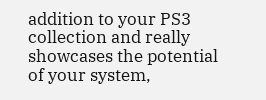addition to your PS3 collection and really showcases the potential of your system,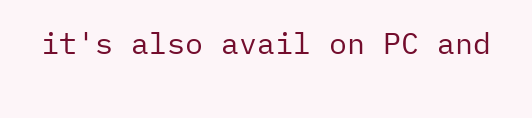it's also avail on PC and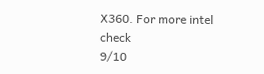X360. For more intel check
9/10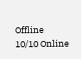Offline
10/10 Online